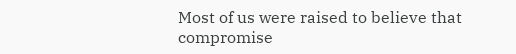Most of us were raised to believe that compromise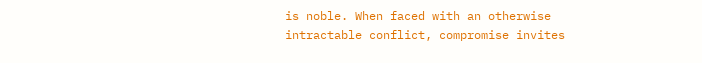is noble. When faced with an otherwise intractable conflict, compromise invites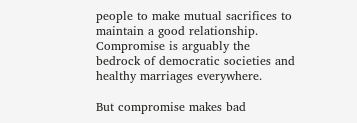people to make mutual sacrifices to maintain a good relationship. Compromise is arguably the bedrock of democratic societies and healthy marriages everywhere.

But compromise makes bad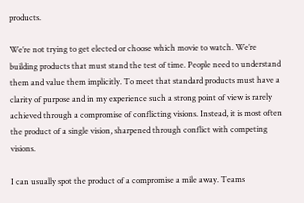products.

We’re not trying to get elected or choose which movie to watch. We’re building products that must stand the test of time. People need to understand them and value them implicitly. To meet that standard products must have a clarity of purpose and in my experience such a strong point of view is rarely achieved through a compromise of conflicting visions. Instead, it is most often the product of a single vision, sharpened through conflict with competing visions.

I can usually spot the product of a compromise a mile away. Teams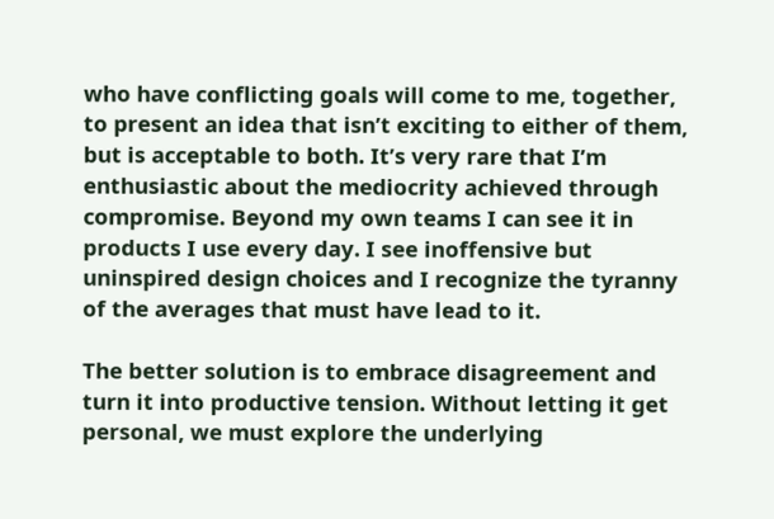who have conflicting goals will come to me, together, to present an idea that isn’t exciting to either of them, but is acceptable to both. It’s very rare that I’m enthusiastic about the mediocrity achieved through compromise. Beyond my own teams I can see it in products I use every day. I see inoffensive but uninspired design choices and I recognize the tyranny of the averages that must have lead to it.

The better solution is to embrace disagreement and turn it into productive tension. Without letting it get personal, we must explore the underlying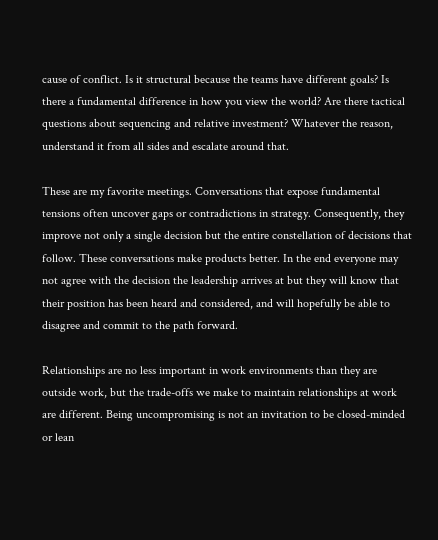cause of conflict. Is it structural because the teams have different goals? Is there a fundamental difference in how you view the world? Are there tactical questions about sequencing and relative investment? Whatever the reason, understand it from all sides and escalate around that.

These are my favorite meetings. Conversations that expose fundamental tensions often uncover gaps or contradictions in strategy. Consequently, they improve not only a single decision but the entire constellation of decisions that follow. These conversations make products better. In the end everyone may not agree with the decision the leadership arrives at but they will know that their position has been heard and considered, and will hopefully be able to disagree and commit to the path forward.

Relationships are no less important in work environments than they are outside work, but the trade-offs we make to maintain relationships at work are different. Being uncompromising is not an invitation to be closed-minded or lean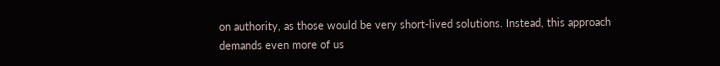on authority, as those would be very short-lived solutions. Instead, this approach demands even more of us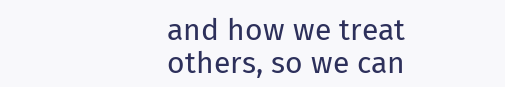and how we treat others, so we can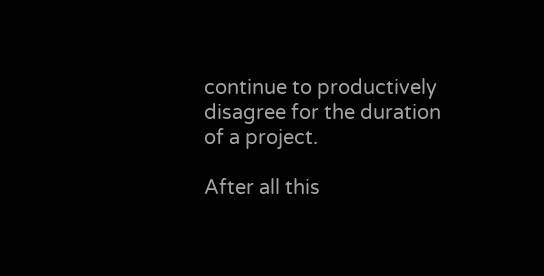continue to productively disagree for the duration of a project.

After all this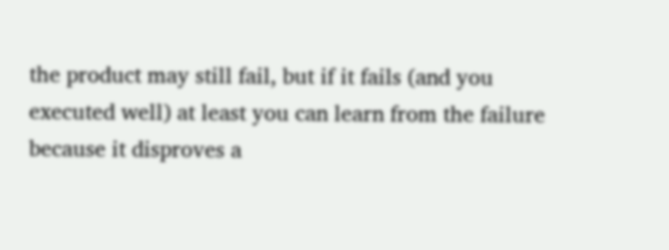the product may still fail, but if it fails (and you executed well) at least you can learn from the failure because it disproves a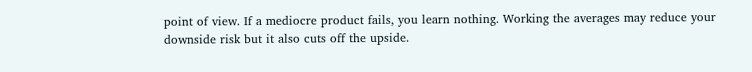point of view. If a mediocre product fails, you learn nothing. Working the averages may reduce your downside risk but it also cuts off the upside.